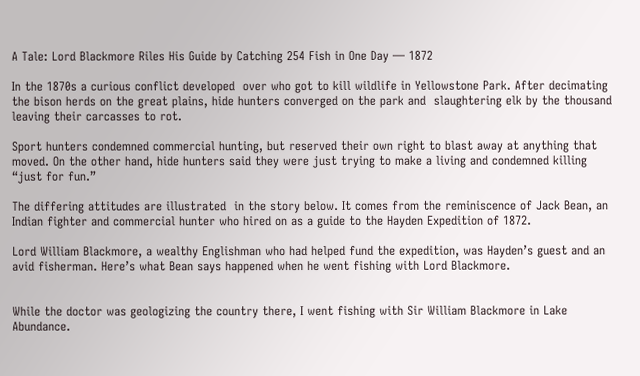A Tale: Lord Blackmore Riles His Guide by Catching 254 Fish in One Day — 1872

In the 1870s a curious conflict developed  over who got to kill wildlife in Yellowstone Park. After decimating the bison herds on the great plains, hide hunters converged on the park and  slaughtering elk by the thousand leaving their carcasses to rot.

Sport hunters condemned commercial hunting, but reserved their own right to blast away at anything that moved. On the other hand, hide hunters said they were just trying to make a living and condemned killing “just for fun.”

The differing attitudes are illustrated  in the story below. It comes from the reminiscence of Jack Bean, an Indian fighter and commercial hunter who hired on as a guide to the Hayden Expedition of 1872.

Lord William Blackmore, a wealthy Englishman who had helped fund the expedition, was Hayden’s guest and an avid fisherman. Here’s what Bean says happened when he went fishing with Lord Blackmore.


While the doctor was geologizing the country there, I went fishing with Sir William Blackmore in Lake Abundance.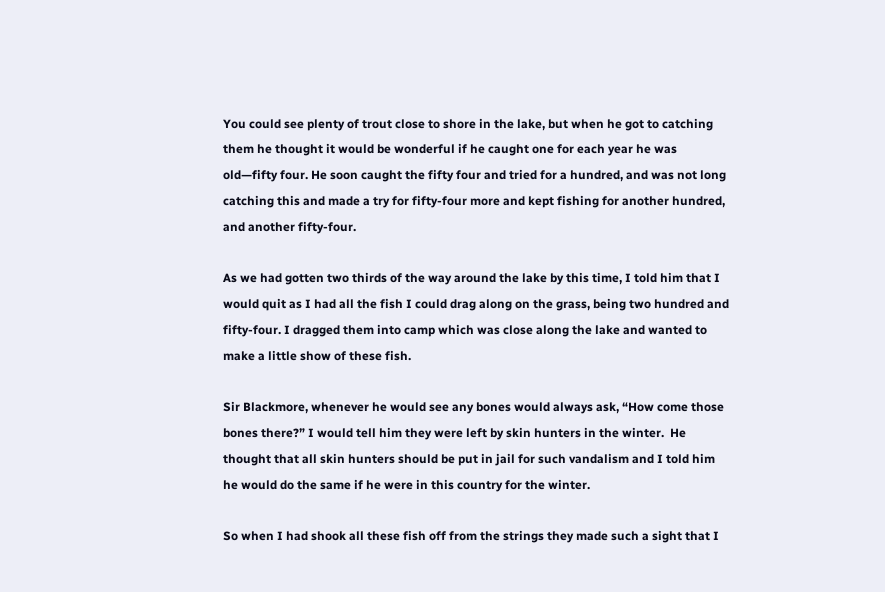You could see plenty of trout close to shore in the lake, but when he got to catching them he thought it would be wonderful if he caught one for each year he was old—fifty four. He soon caught the fifty four and tried for a hundred, and was not long catching this and made a try for fifty-four more and kept fishing for another hundred, and another fifty-four.

As we had gotten two thirds of the way around the lake by this time, I told him that I would quit as I had all the fish I could drag along on the grass, being two hundred and fifty-four. I dragged them into camp which was close along the lake and wanted to make a little show of these fish.

Sir Blackmore, whenever he would see any bones would always ask, “How come those bones there?” I would tell him they were left by skin hunters in the winter.  He thought that all skin hunters should be put in jail for such vandalism and I told him he would do the same if he were in this country for the winter.

So when I had shook all these fish off from the strings they made such a sight that I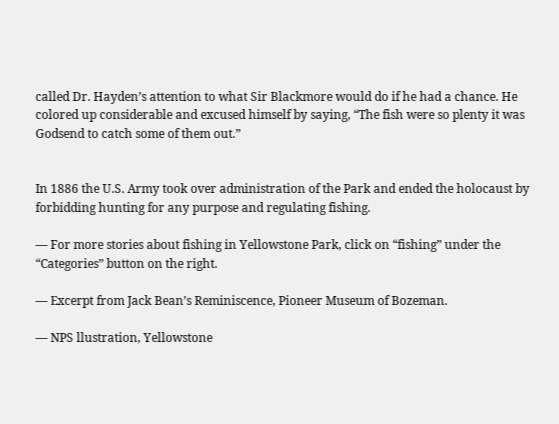called Dr. Hayden’s attention to what Sir Blackmore would do if he had a chance. He colored up considerable and excused himself by saying, “The fish were so plenty it was Godsend to catch some of them out.”


In 1886 the U.S. Army took over administration of the Park and ended the holocaust by forbidding hunting for any purpose and regulating fishing.

— For more stories about fishing in Yellowstone Park, click on “fishing” under the “Categories” button on the right.

— Excerpt from Jack Bean’s Reminiscence, Pioneer Museum of Bozeman.

— NPS llustration, Yellowstone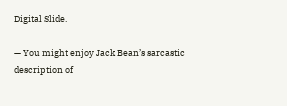Digital Slide.

— You might enjoy Jack Bean’s sarcastic description of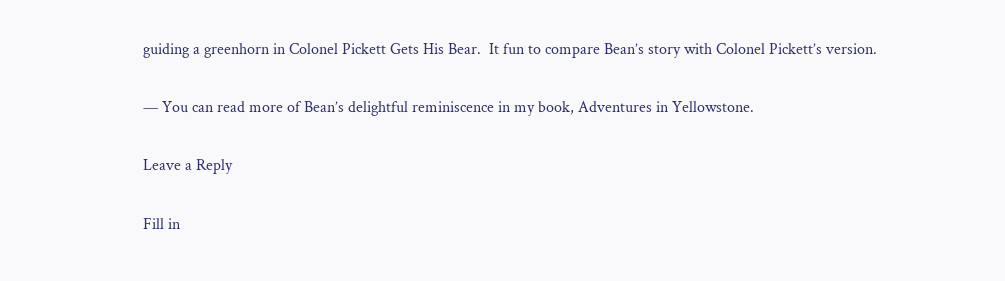guiding a greenhorn in Colonel Pickett Gets His Bear.  It fun to compare Bean’s story with Colonel Pickett’s version.

— You can read more of Bean’s delightful reminiscence in my book, Adventures in Yellowstone.

Leave a Reply

Fill in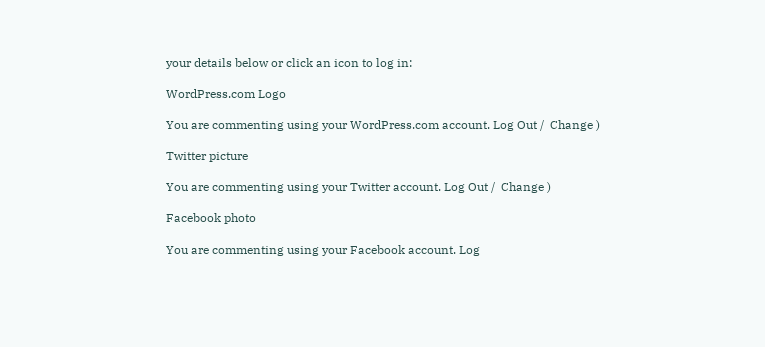your details below or click an icon to log in:

WordPress.com Logo

You are commenting using your WordPress.com account. Log Out /  Change )

Twitter picture

You are commenting using your Twitter account. Log Out /  Change )

Facebook photo

You are commenting using your Facebook account. Log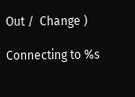Out /  Change )

Connecting to %s